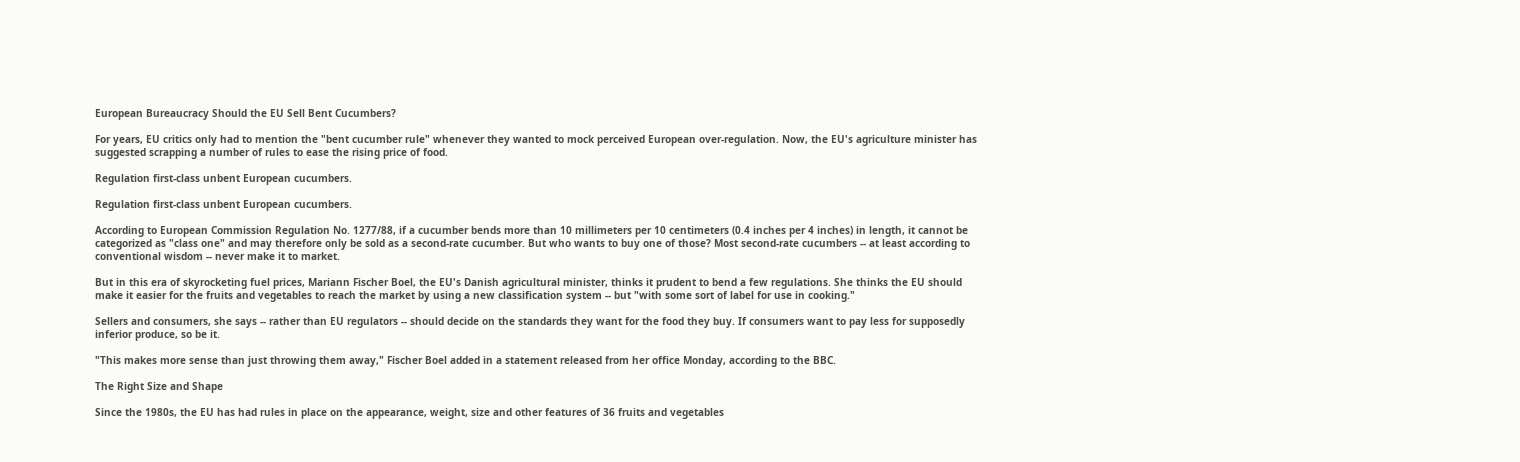European Bureaucracy Should the EU Sell Bent Cucumbers?

For years, EU critics only had to mention the "bent cucumber rule" whenever they wanted to mock perceived European over-regulation. Now, the EU's agriculture minister has suggested scrapping a number of rules to ease the rising price of food.

Regulation first-class unbent European cucumbers.

Regulation first-class unbent European cucumbers.

According to European Commission Regulation No. 1277/88, if a cucumber bends more than 10 millimeters per 10 centimeters (0.4 inches per 4 inches) in length, it cannot be categorized as "class one" and may therefore only be sold as a second-rate cucumber. But who wants to buy one of those? Most second-rate cucumbers -- at least according to conventional wisdom -- never make it to market.

But in this era of skyrocketing fuel prices, Mariann Fischer Boel, the EU's Danish agricultural minister, thinks it prudent to bend a few regulations. She thinks the EU should make it easier for the fruits and vegetables to reach the market by using a new classification system -- but "with some sort of label for use in cooking."

Sellers and consumers, she says -- rather than EU regulators -- should decide on the standards they want for the food they buy. If consumers want to pay less for supposedly inferior produce, so be it.

"This makes more sense than just throwing them away," Fischer Boel added in a statement released from her office Monday, according to the BBC.

The Right Size and Shape

Since the 1980s, the EU has had rules in place on the appearance, weight, size and other features of 36 fruits and vegetables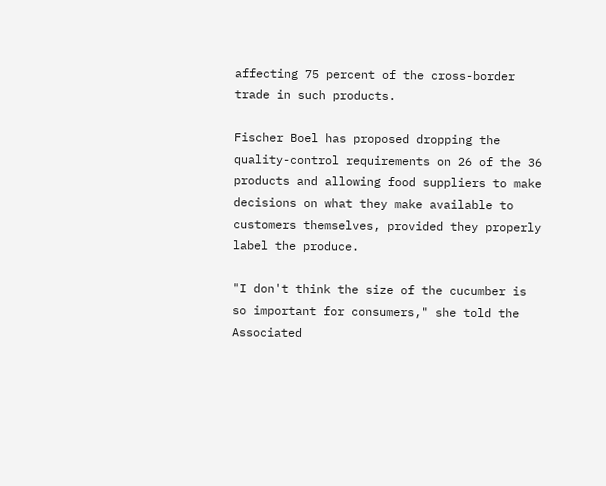affecting 75 percent of the cross-border trade in such products.

Fischer Boel has proposed dropping the quality-control requirements on 26 of the 36 products and allowing food suppliers to make decisions on what they make available to customers themselves, provided they properly label the produce.

"I don't think the size of the cucumber is so important for consumers," she told the Associated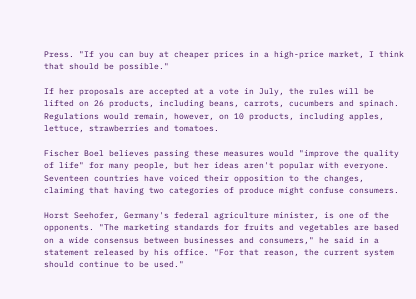Press. "If you can buy at cheaper prices in a high-price market, I think that should be possible."

If her proposals are accepted at a vote in July, the rules will be lifted on 26 products, including beans, carrots, cucumbers and spinach. Regulations would remain, however, on 10 products, including apples, lettuce, strawberries and tomatoes.

Fischer Boel believes passing these measures would "improve the quality of life" for many people, but her ideas aren't popular with everyone. Seventeen countries have voiced their opposition to the changes, claiming that having two categories of produce might confuse consumers.

Horst Seehofer, Germany's federal agriculture minister, is one of the opponents. "The marketing standards for fruits and vegetables are based on a wide consensus between businesses and consumers," he said in a statement released by his office. "For that reason, the current system should continue to be used."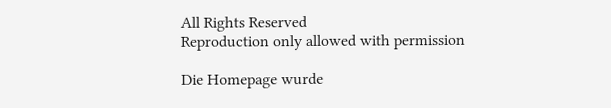All Rights Reserved
Reproduction only allowed with permission

Die Homepage wurde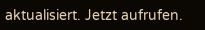aktualisiert. Jetzt aufrufen.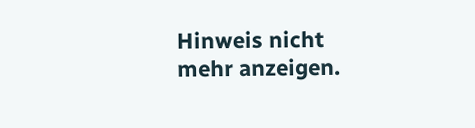Hinweis nicht mehr anzeigen.